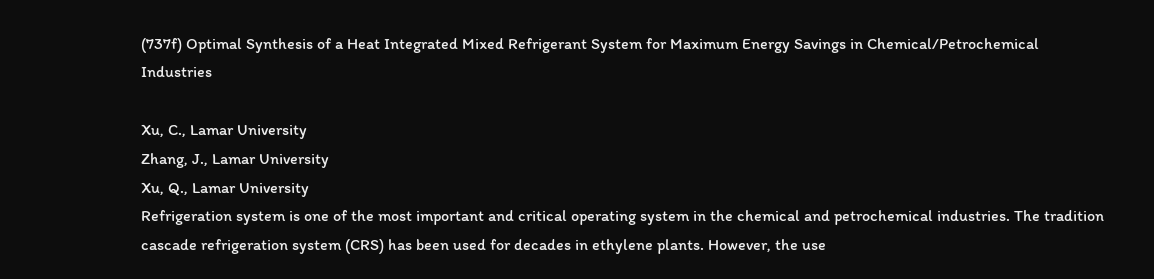(737f) Optimal Synthesis of a Heat Integrated Mixed Refrigerant System for Maximum Energy Savings in Chemical/Petrochemical Industries

Xu, C., Lamar University
Zhang, J., Lamar University
Xu, Q., Lamar University
Refrigeration system is one of the most important and critical operating system in the chemical and petrochemical industries. The tradition cascade refrigeration system (CRS) has been used for decades in ethylene plants. However, the use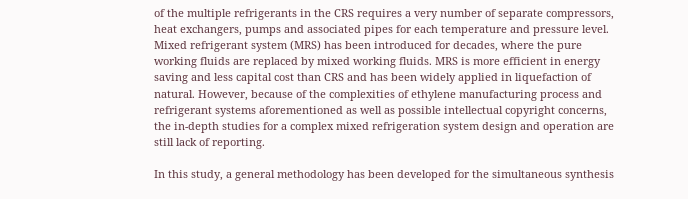of the multiple refrigerants in the CRS requires a very number of separate compressors, heat exchangers, pumps and associated pipes for each temperature and pressure level. Mixed refrigerant system (MRS) has been introduced for decades, where the pure working fluids are replaced by mixed working fluids. MRS is more efficient in energy saving and less capital cost than CRS and has been widely applied in liquefaction of natural. However, because of the complexities of ethylene manufacturing process and refrigerant systems aforementioned as well as possible intellectual copyright concerns, the in-depth studies for a complex mixed refrigeration system design and operation are still lack of reporting.

In this study, a general methodology has been developed for the simultaneous synthesis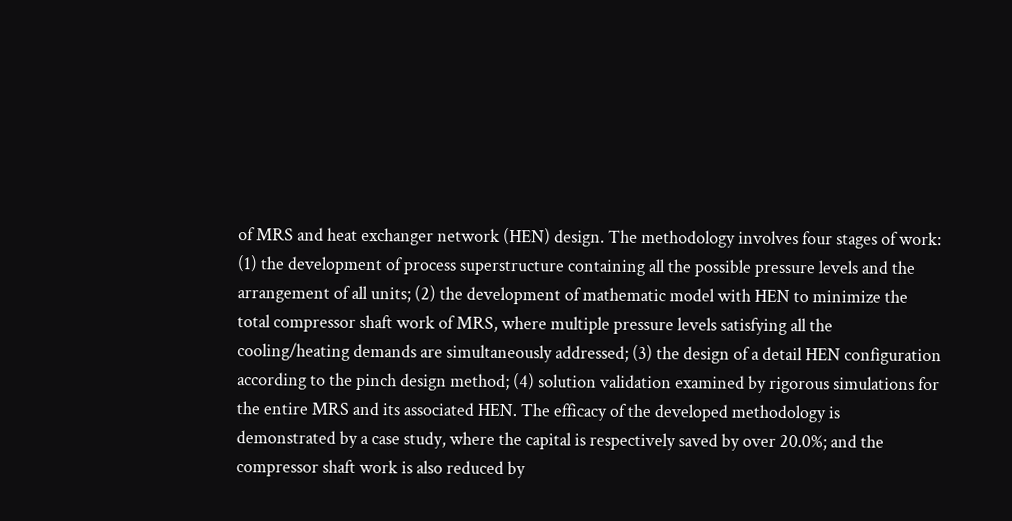of MRS and heat exchanger network (HEN) design. The methodology involves four stages of work: (1) the development of process superstructure containing all the possible pressure levels and the arrangement of all units; (2) the development of mathematic model with HEN to minimize the total compressor shaft work of MRS, where multiple pressure levels satisfying all the cooling/heating demands are simultaneously addressed; (3) the design of a detail HEN configuration according to the pinch design method; (4) solution validation examined by rigorous simulations for the entire MRS and its associated HEN. The efficacy of the developed methodology is demonstrated by a case study, where the capital is respectively saved by over 20.0%; and the compressor shaft work is also reduced by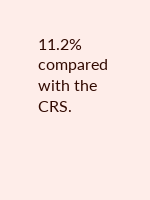11.2% compared with the CRS.